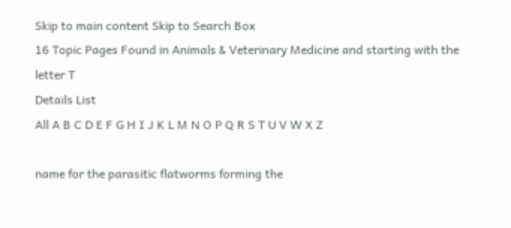Skip to main content Skip to Search Box
16 Topic Pages Found in Animals & Veterinary Medicine and starting with the letter T
Details List
All A B C D E F G H I J K L M N O P Q R S T U V W X Z

name for the parasitic flatworms forming the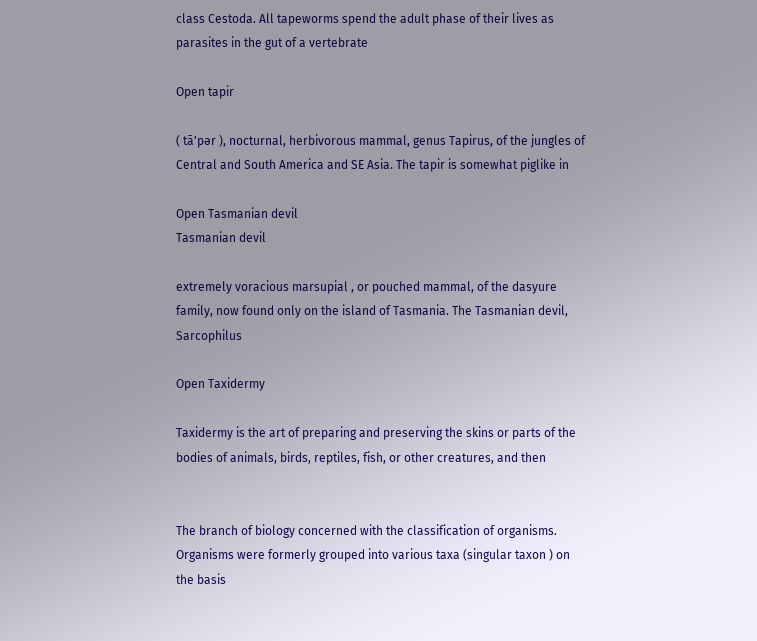class Cestoda. All tapeworms spend the adult phase of their lives as parasites in the gut of a vertebrate

Open tapir

( tā'pər ), nocturnal, herbivorous mammal, genus Tapirus, of the jungles of Central and South America and SE Asia. The tapir is somewhat piglike in

Open Tasmanian devil
Tasmanian devil

extremely voracious marsupial , or pouched mammal, of the dasyure family, now found only on the island of Tasmania. The Tasmanian devil, Sarcophilus

Open Taxidermy

Taxidermy is the art of preparing and preserving the skins or parts of the bodies of animals, birds, reptiles, fish, or other creatures, and then


The branch of biology concerned with the classification of organisms. Organisms were formerly grouped into various taxa (singular taxon ) on the basis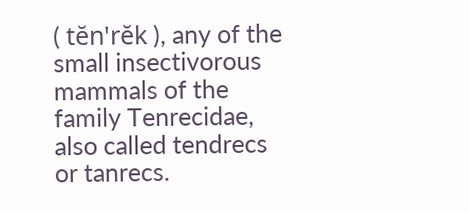( tĕn'rĕk ), any of the small insectivorous mammals of the family Tenrecidae, also called tendrecs or tanrecs.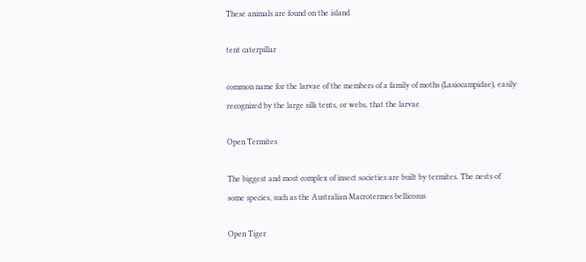These animals are found on the island

tent caterpillar

common name for the larvae of the members of a family of moths (Lasiocampidae), easily recognized by the large silk tents, or webs, that the larvae

Open Termites

The biggest and most complex of insect societies are built by termites. The nests of some species, such as the Australian Macrotermes bellicosus

Open Tiger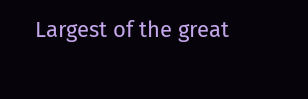Largest of the great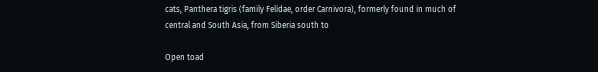cats, Panthera tigris (family Felidae, order Carnivora), formerly found in much of central and South Asia, from Siberia south to

Open toad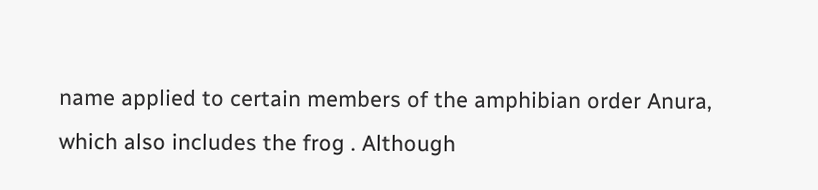name applied to certain members of the amphibian order Anura, which also includes the frog . Although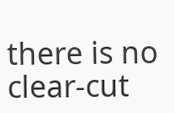there is no clear-cut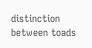distinction between toads